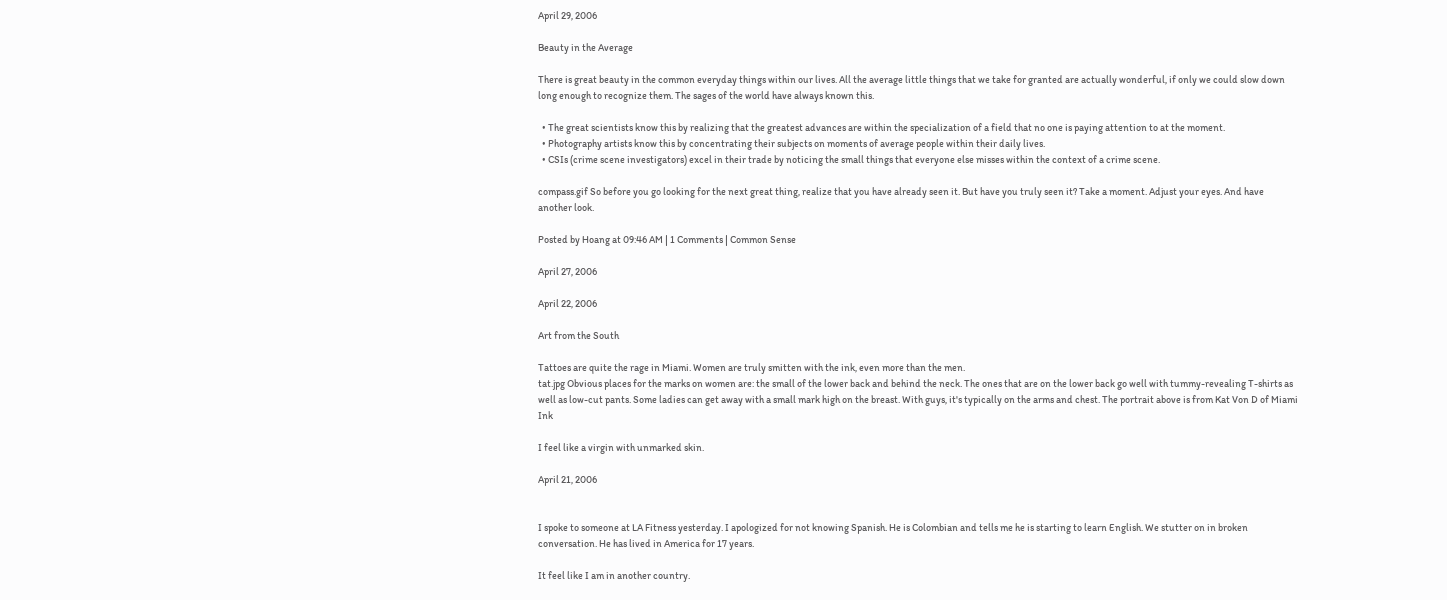April 29, 2006

Beauty in the Average

There is great beauty in the common everyday things within our lives. All the average little things that we take for granted are actually wonderful, if only we could slow down long enough to recognize them. The sages of the world have always known this.

  • The great scientists know this by realizing that the greatest advances are within the specialization of a field that no one is paying attention to at the moment.
  • Photography artists know this by concentrating their subjects on moments of average people within their daily lives.
  • CSIs (crime scene investigators) excel in their trade by noticing the small things that everyone else misses within the context of a crime scene.

compass.gif So before you go looking for the next great thing, realize that you have already seen it. But have you truly seen it? Take a moment. Adjust your eyes. And have another look.

Posted by Hoang at 09:46 AM | 1 Comments | Common Sense

April 27, 2006

April 22, 2006

Art from the South

Tattoes are quite the rage in Miami. Women are truly smitten with the ink, even more than the men.
tat.jpg Obvious places for the marks on women are: the small of the lower back and behind the neck. The ones that are on the lower back go well with tummy-revealing T-shirts as well as low-cut pants. Some ladies can get away with a small mark high on the breast. With guys, it's typically on the arms and chest. The portrait above is from Kat Von D of Miami Ink

I feel like a virgin with unmarked skin.

April 21, 2006


I spoke to someone at LA Fitness yesterday. I apologized for not knowing Spanish. He is Colombian and tells me he is starting to learn English. We stutter on in broken conversation. He has lived in America for 17 years.

It feel like I am in another country.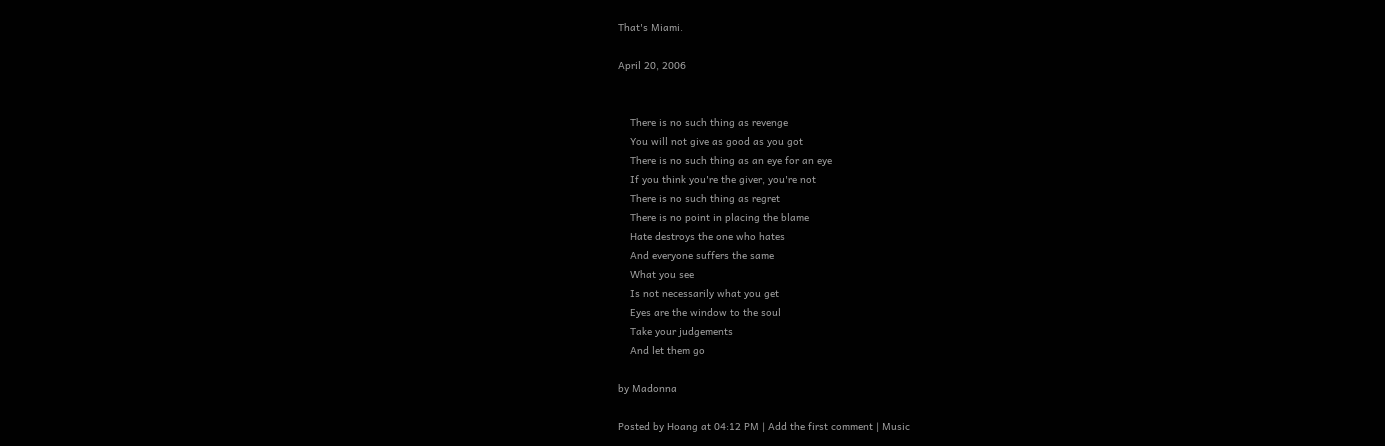That's Miami.

April 20, 2006


    There is no such thing as revenge
    You will not give as good as you got
    There is no such thing as an eye for an eye
    If you think you're the giver, you're not
    There is no such thing as regret
    There is no point in placing the blame
    Hate destroys the one who hates
    And everyone suffers the same
    What you see
    Is not necessarily what you get
    Eyes are the window to the soul
    Take your judgements
    And let them go

by Madonna

Posted by Hoang at 04:12 PM | Add the first comment | Music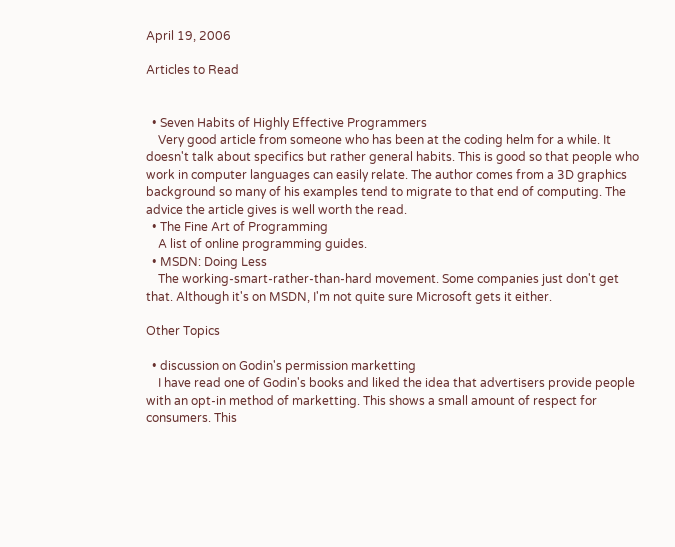April 19, 2006

Articles to Read


  • Seven Habits of Highly Effective Programmers
    Very good article from someone who has been at the coding helm for a while. It doesn't talk about specifics but rather general habits. This is good so that people who work in computer languages can easily relate. The author comes from a 3D graphics background so many of his examples tend to migrate to that end of computing. The advice the article gives is well worth the read.
  • The Fine Art of Programming
    A list of online programming guides.
  • MSDN: Doing Less
    The working-smart-rather-than-hard movement. Some companies just don't get that. Although it's on MSDN, I'm not quite sure Microsoft gets it either.

Other Topics

  • discussion on Godin's permission marketting
    I have read one of Godin's books and liked the idea that advertisers provide people with an opt-in method of marketting. This shows a small amount of respect for consumers. This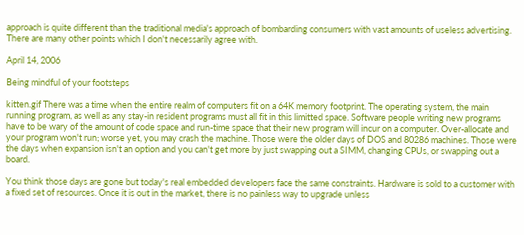approach is quite different than the traditional media's approach of bombarding consumers with vast amounts of useless advertising. There are many other points which I don't necessarily agree with.

April 14, 2006

Being mindful of your footsteps

kitten.gif There was a time when the entire realm of computers fit on a 64K memory footprint. The operating system, the main running program, as well as any stay-in resident programs must all fit in this limitted space. Software people writing new programs have to be wary of the amount of code space and run-time space that their new program will incur on a computer. Over-allocate and your program won't run; worse yet, you may crash the machine. Those were the older days of DOS and 80286 machines. Those were the days when expansion isn't an option and you can't get more by just swapping out a SIMM, changing CPUs, or swapping out a board.

You think those days are gone but today's real embedded developers face the same constraints. Hardware is sold to a customer with a fixed set of resources. Once it is out in the market, there is no painless way to upgrade unless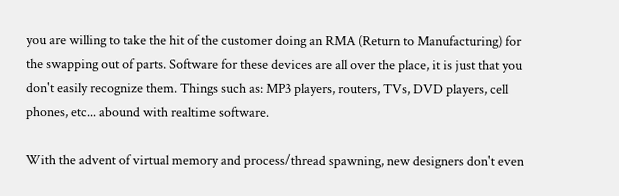you are willing to take the hit of the customer doing an RMA (Return to Manufacturing) for the swapping out of parts. Software for these devices are all over the place, it is just that you don't easily recognize them. Things such as: MP3 players, routers, TVs, DVD players, cell phones, etc... abound with realtime software.

With the advent of virtual memory and process/thread spawning, new designers don't even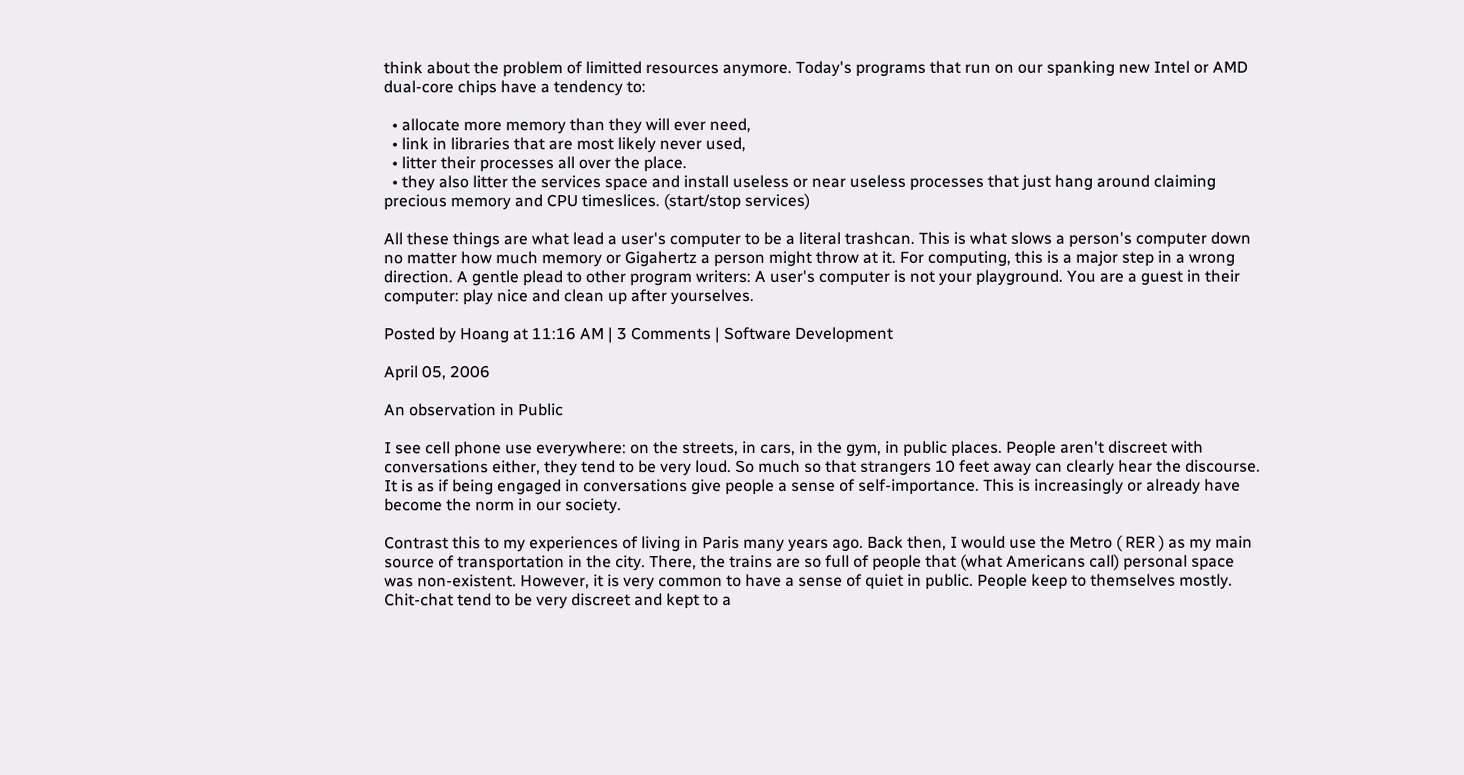think about the problem of limitted resources anymore. Today's programs that run on our spanking new Intel or AMD dual-core chips have a tendency to:

  • allocate more memory than they will ever need,
  • link in libraries that are most likely never used,
  • litter their processes all over the place.
  • they also litter the services space and install useless or near useless processes that just hang around claiming precious memory and CPU timeslices. (start/stop services)

All these things are what lead a user's computer to be a literal trashcan. This is what slows a person's computer down no matter how much memory or Gigahertz a person might throw at it. For computing, this is a major step in a wrong direction. A gentle plead to other program writers: A user's computer is not your playground. You are a guest in their computer: play nice and clean up after yourselves.

Posted by Hoang at 11:16 AM | 3 Comments | Software Development

April 05, 2006

An observation in Public

I see cell phone use everywhere: on the streets, in cars, in the gym, in public places. People aren't discreet with conversations either, they tend to be very loud. So much so that strangers 10 feet away can clearly hear the discourse. It is as if being engaged in conversations give people a sense of self-importance. This is increasingly or already have become the norm in our society.

Contrast this to my experiences of living in Paris many years ago. Back then, I would use the Metro ( RER ) as my main source of transportation in the city. There, the trains are so full of people that (what Americans call) personal space was non-existent. However, it is very common to have a sense of quiet in public. People keep to themselves mostly. Chit-chat tend to be very discreet and kept to a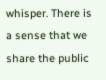whisper. There is a sense that we share the public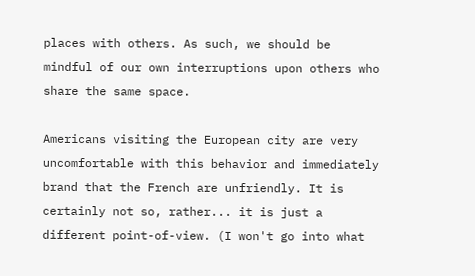places with others. As such, we should be mindful of our own interruptions upon others who share the same space.

Americans visiting the European city are very uncomfortable with this behavior and immediately brand that the French are unfriendly. It is certainly not so, rather... it is just a different point-of-view. (I won't go into what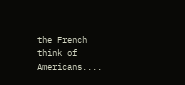the French think of Americans....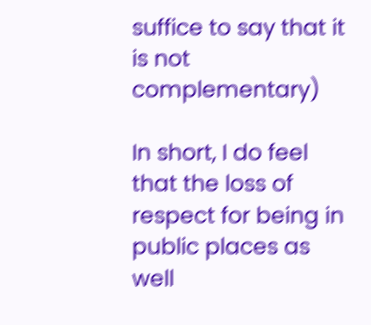suffice to say that it is not complementary)

In short, I do feel that the loss of respect for being in public places as well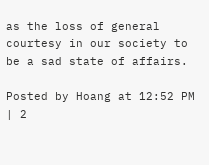as the loss of general courtesy in our society to be a sad state of affairs.

Posted by Hoang at 12:52 PM | 2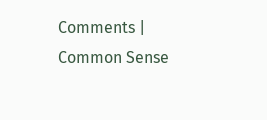Comments | Common Sense